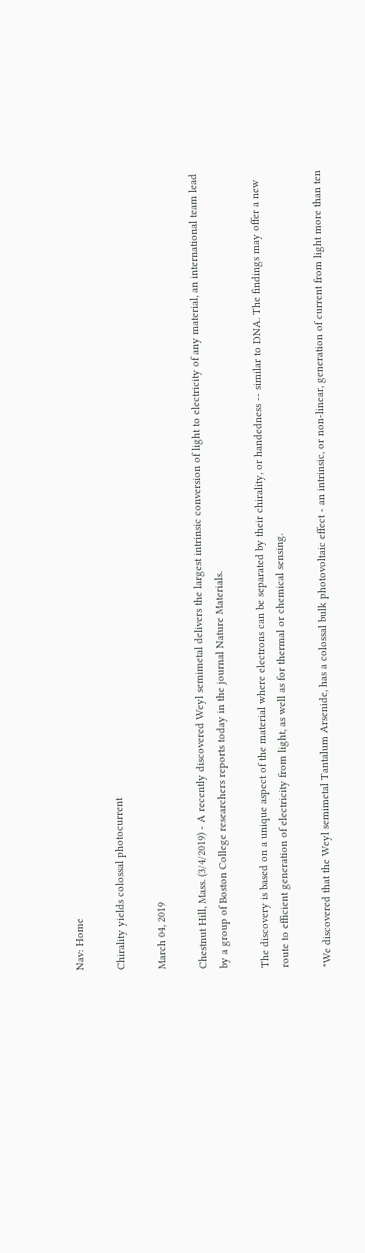Nav: Home

Chirality yields colossal photocurrent

March 04, 2019

Chestnut Hill, Mass. (3/4/2019) - A recently discovered Weyl semimetal delivers the largest intrinsic conversion of light to electricity of any material, an international team lead by a group of Boston College researchers reports today in the journal Nature Materials.

The discovery is based on a unique aspect of the material where electrons can be separated by their chirality, or handedness -- similar to DNA. The findings may offer a new route to efficient generation of electricity from light, as well as for thermal or chemical sensing.

"We discovered that the Weyl semimetal Tantalum Arsenide, has a colossal bulk photovoltaic effect - an intrinsic, or non-linear, generation of current from light more than ten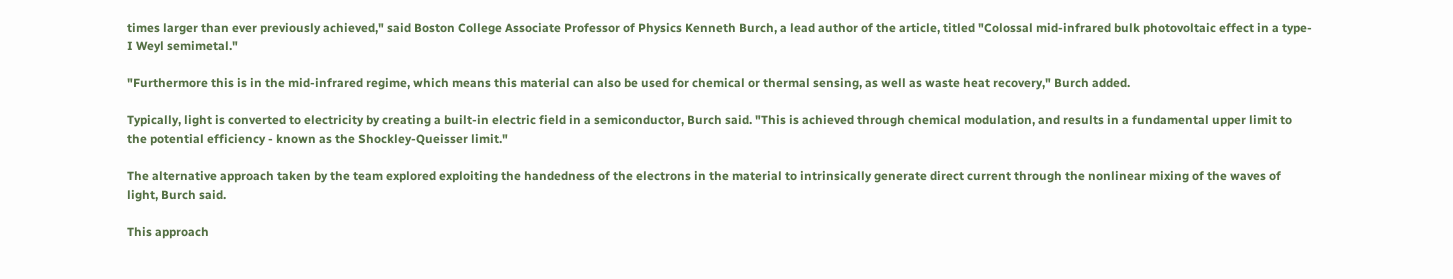times larger than ever previously achieved," said Boston College Associate Professor of Physics Kenneth Burch, a lead author of the article, titled "Colossal mid-infrared bulk photovoltaic effect in a type-I Weyl semimetal."

"Furthermore this is in the mid-infrared regime, which means this material can also be used for chemical or thermal sensing, as well as waste heat recovery," Burch added.

Typically, light is converted to electricity by creating a built-in electric field in a semiconductor, Burch said. "This is achieved through chemical modulation, and results in a fundamental upper limit to the potential efficiency - known as the Shockley-Queisser limit."

The alternative approach taken by the team explored exploiting the handedness of the electrons in the material to intrinsically generate direct current through the nonlinear mixing of the waves of light, Burch said.

This approach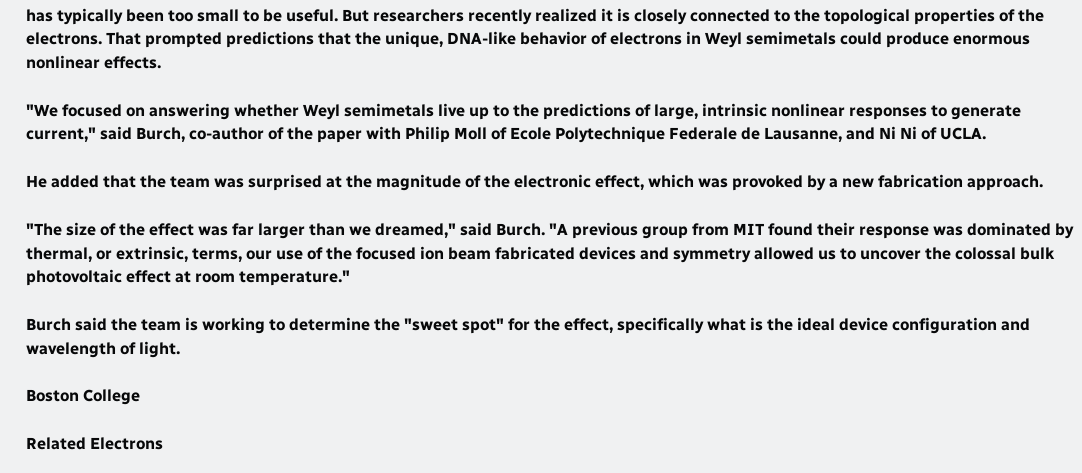has typically been too small to be useful. But researchers recently realized it is closely connected to the topological properties of the electrons. That prompted predictions that the unique, DNA-like behavior of electrons in Weyl semimetals could produce enormous nonlinear effects.

"We focused on answering whether Weyl semimetals live up to the predictions of large, intrinsic nonlinear responses to generate current," said Burch, co-author of the paper with Philip Moll of Ecole Polytechnique Federale de Lausanne, and Ni Ni of UCLA.

He added that the team was surprised at the magnitude of the electronic effect, which was provoked by a new fabrication approach.

"The size of the effect was far larger than we dreamed," said Burch. "A previous group from MIT found their response was dominated by thermal, or extrinsic, terms, our use of the focused ion beam fabricated devices and symmetry allowed us to uncover the colossal bulk photovoltaic effect at room temperature."

Burch said the team is working to determine the "sweet spot" for the effect, specifically what is the ideal device configuration and wavelength of light.

Boston College

Related Electrons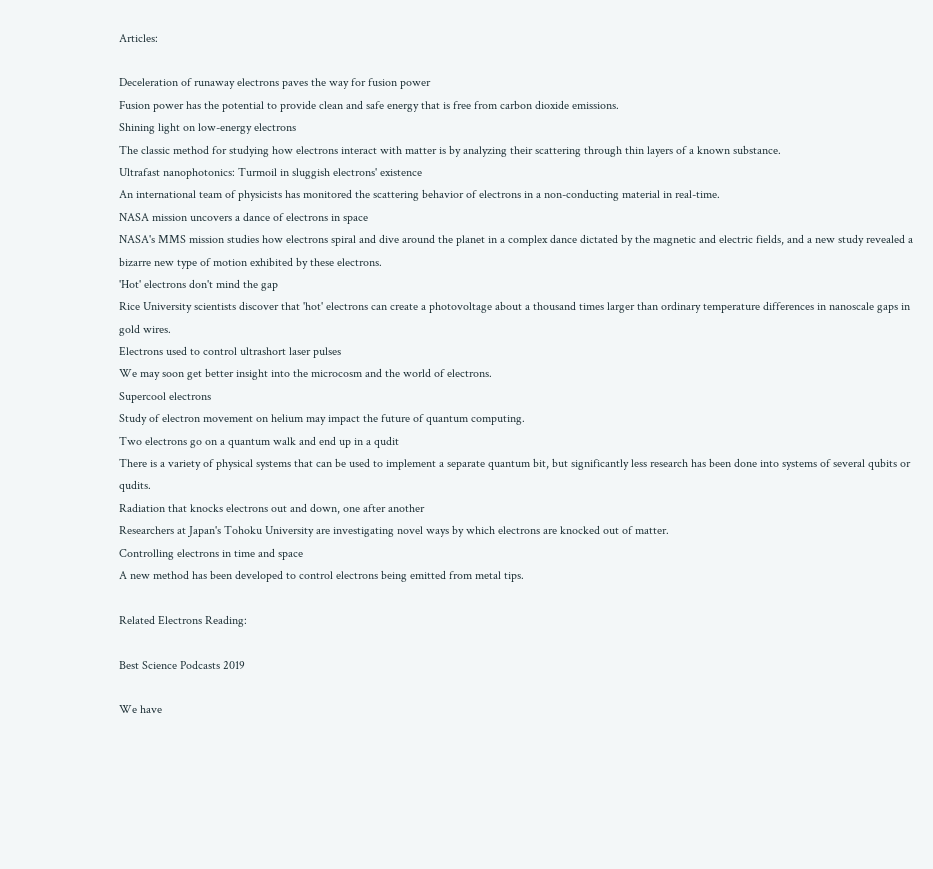Articles:

Deceleration of runaway electrons paves the way for fusion power
Fusion power has the potential to provide clean and safe energy that is free from carbon dioxide emissions.
Shining light on low-energy electrons
The classic method for studying how electrons interact with matter is by analyzing their scattering through thin layers of a known substance.
Ultrafast nanophotonics: Turmoil in sluggish electrons' existence
An international team of physicists has monitored the scattering behavior of electrons in a non-conducting material in real-time.
NASA mission uncovers a dance of electrons in space
NASA's MMS mission studies how electrons spiral and dive around the planet in a complex dance dictated by the magnetic and electric fields, and a new study revealed a bizarre new type of motion exhibited by these electrons.
'Hot' electrons don't mind the gap
Rice University scientists discover that 'hot' electrons can create a photovoltage about a thousand times larger than ordinary temperature differences in nanoscale gaps in gold wires.
Electrons used to control ultrashort laser pulses
We may soon get better insight into the microcosm and the world of electrons.
Supercool electrons
Study of electron movement on helium may impact the future of quantum computing.
Two electrons go on a quantum walk and end up in a qudit
There is a variety of physical systems that can be used to implement a separate quantum bit, but significantly less research has been done into systems of several qubits or qudits.
Radiation that knocks electrons out and down, one after another
Researchers at Japan's Tohoku University are investigating novel ways by which electrons are knocked out of matter.
Controlling electrons in time and space
A new method has been developed to control electrons being emitted from metal tips.

Related Electrons Reading:

Best Science Podcasts 2019

We have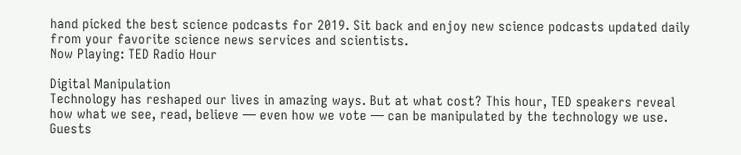hand picked the best science podcasts for 2019. Sit back and enjoy new science podcasts updated daily from your favorite science news services and scientists.
Now Playing: TED Radio Hour

Digital Manipulation
Technology has reshaped our lives in amazing ways. But at what cost? This hour, TED speakers reveal how what we see, read, believe — even how we vote — can be manipulated by the technology we use. Guests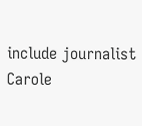include journalist Carole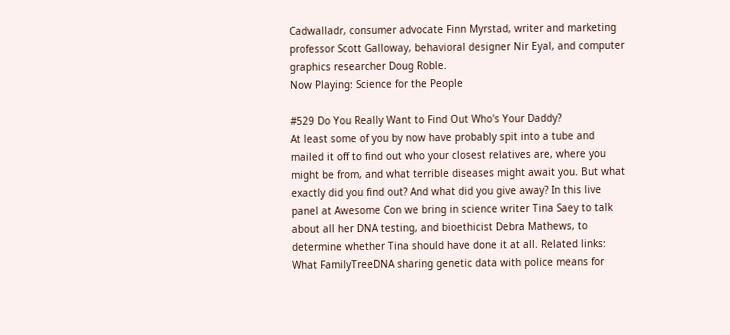Cadwalladr, consumer advocate Finn Myrstad, writer and marketing professor Scott Galloway, behavioral designer Nir Eyal, and computer graphics researcher Doug Roble.
Now Playing: Science for the People

#529 Do You Really Want to Find Out Who's Your Daddy?
At least some of you by now have probably spit into a tube and mailed it off to find out who your closest relatives are, where you might be from, and what terrible diseases might await you. But what exactly did you find out? And what did you give away? In this live panel at Awesome Con we bring in science writer Tina Saey to talk about all her DNA testing, and bioethicist Debra Mathews, to determine whether Tina should have done it at all. Related links: What FamilyTreeDNA sharing genetic data with police means for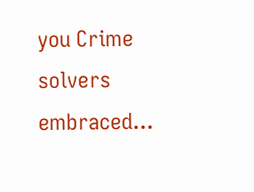you Crime solvers embraced...